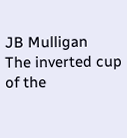JB Mulligan
The inverted cup of the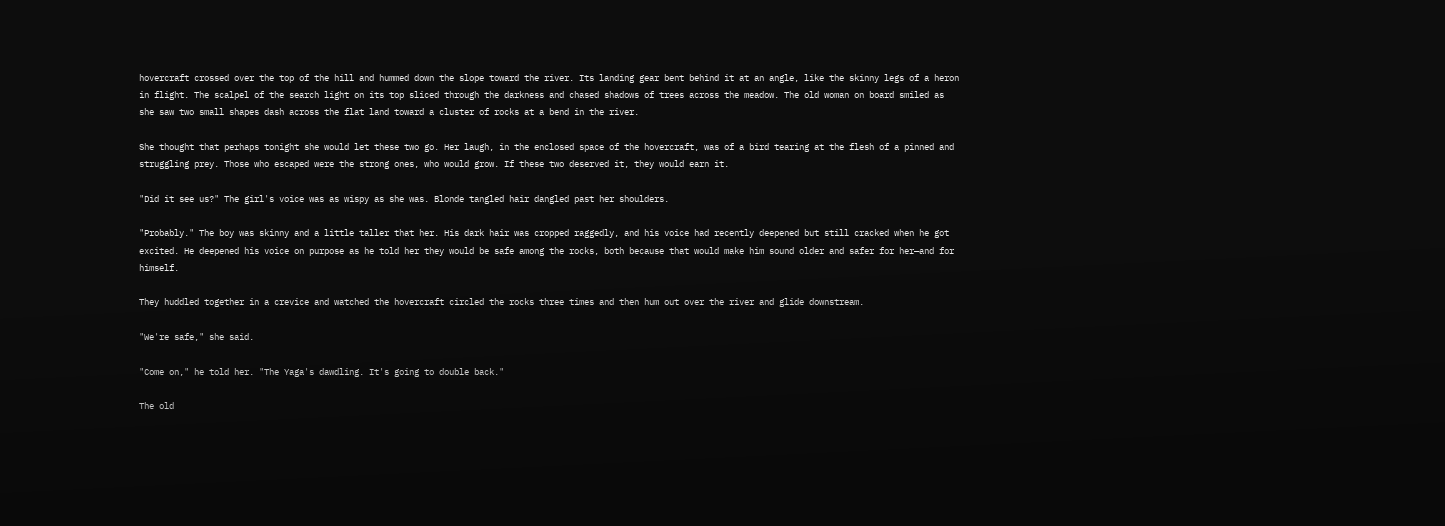hovercraft crossed over the top of the hill and hummed down the slope toward the river. Its landing gear bent behind it at an angle, like the skinny legs of a heron in flight. The scalpel of the search light on its top sliced through the darkness and chased shadows of trees across the meadow. The old woman on board smiled as she saw two small shapes dash across the flat land toward a cluster of rocks at a bend in the river.

She thought that perhaps tonight she would let these two go. Her laugh, in the enclosed space of the hovercraft, was of a bird tearing at the flesh of a pinned and struggling prey. Those who escaped were the strong ones, who would grow. If these two deserved it, they would earn it.

"Did it see us?" The girl's voice was as wispy as she was. Blonde tangled hair dangled past her shoulders.

"Probably." The boy was skinny and a little taller that her. His dark hair was cropped raggedly, and his voice had recently deepened but still cracked when he got excited. He deepened his voice on purpose as he told her they would be safe among the rocks, both because that would make him sound older and safer for her—and for himself.

They huddled together in a crevice and watched the hovercraft circled the rocks three times and then hum out over the river and glide downstream.

"We're safe," she said.

"Come on," he told her. "The Yaga's dawdling. It's going to double back."

The old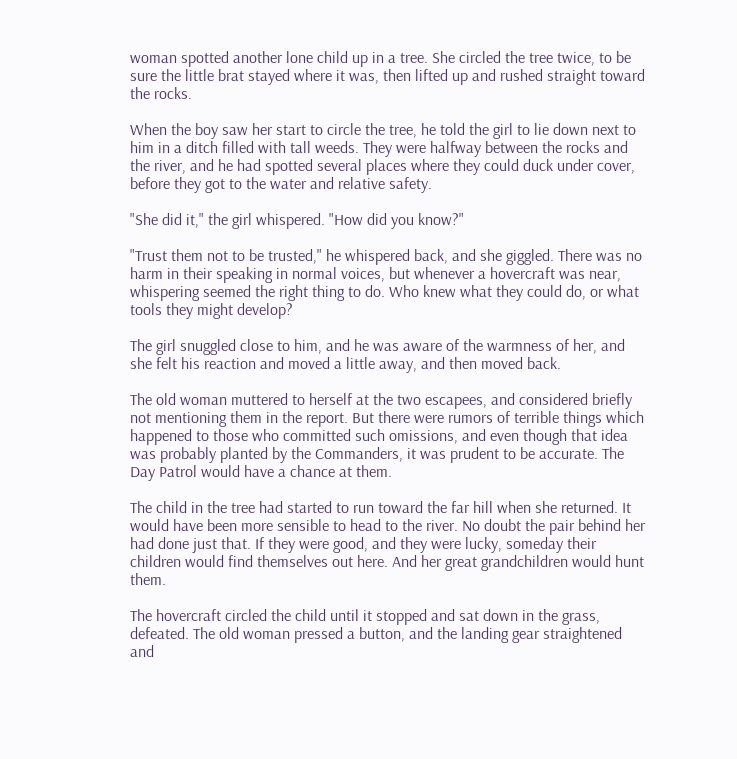woman spotted another lone child up in a tree. She circled the tree twice, to be sure the little brat stayed where it was, then lifted up and rushed straight toward the rocks.

When the boy saw her start to circle the tree, he told the girl to lie down next to him in a ditch filled with tall weeds. They were halfway between the rocks and the river, and he had spotted several places where they could duck under cover, before they got to the water and relative safety.

"She did it," the girl whispered. "How did you know?"

"Trust them not to be trusted," he whispered back, and she giggled. There was no harm in their speaking in normal voices, but whenever a hovercraft was near, whispering seemed the right thing to do. Who knew what they could do, or what tools they might develop?

The girl snuggled close to him, and he was aware of the warmness of her, and she felt his reaction and moved a little away, and then moved back.

The old woman muttered to herself at the two escapees, and considered briefly not mentioning them in the report. But there were rumors of terrible things which happened to those who committed such omissions, and even though that idea was probably planted by the Commanders, it was prudent to be accurate. The Day Patrol would have a chance at them.

The child in the tree had started to run toward the far hill when she returned. It would have been more sensible to head to the river. No doubt the pair behind her had done just that. If they were good, and they were lucky, someday their children would find themselves out here. And her great grandchildren would hunt them.

The hovercraft circled the child until it stopped and sat down in the grass, defeated. The old woman pressed a button, and the landing gear straightened and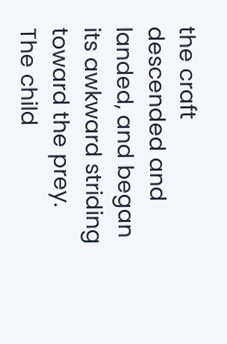the craft descended and landed, and began its awkward striding toward the prey. The child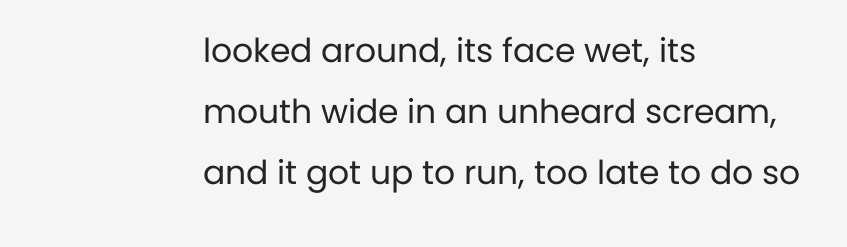looked around, its face wet, its mouth wide in an unheard scream, and it got up to run, too late to do so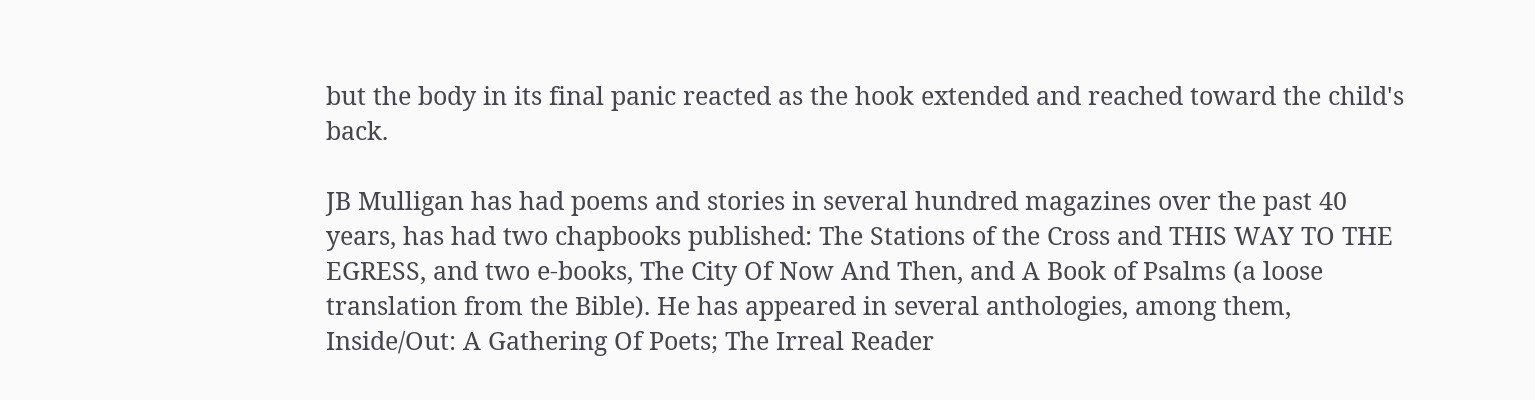but the body in its final panic reacted as the hook extended and reached toward the child's back.

JB Mulligan has had poems and stories in several hundred magazines over the past 40 years, has had two chapbooks published: The Stations of the Cross and THIS WAY TO THE EGRESS, and two e-books, The City Of Now And Then, and A Book of Psalms (a loose translation from the Bible). He has appeared in several anthologies, among them, Inside/Out: A Gathering Of Poets; The Irreal Reader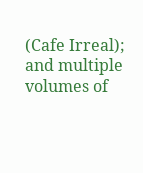(Cafe Irreal); and multiple volumes of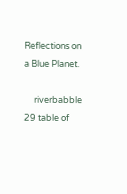Reflections on a Blue Planet.

     riverbabble 29 table of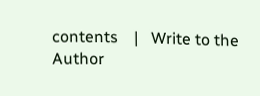contents    |   Write to the Author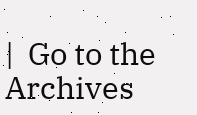|  Go to the Archives